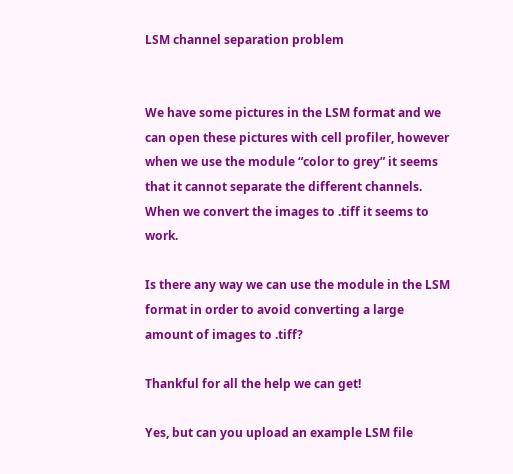LSM channel separation problem


We have some pictures in the LSM format and we can open these pictures with cell profiler, however when we use the module “color to grey” it seems that it cannot separate the different channels. When we convert the images to .tiff it seems to work.

Is there any way we can use the module in the LSM format in order to avoid converting a large amount of images to .tiff?

Thankful for all the help we can get!

Yes, but can you upload an example LSM file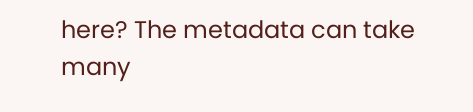here? The metadata can take many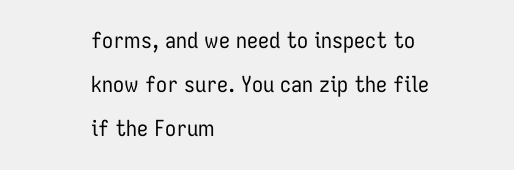forms, and we need to inspect to know for sure. You can zip the file if the Forum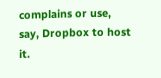complains or use, say, Dropbox to host it.